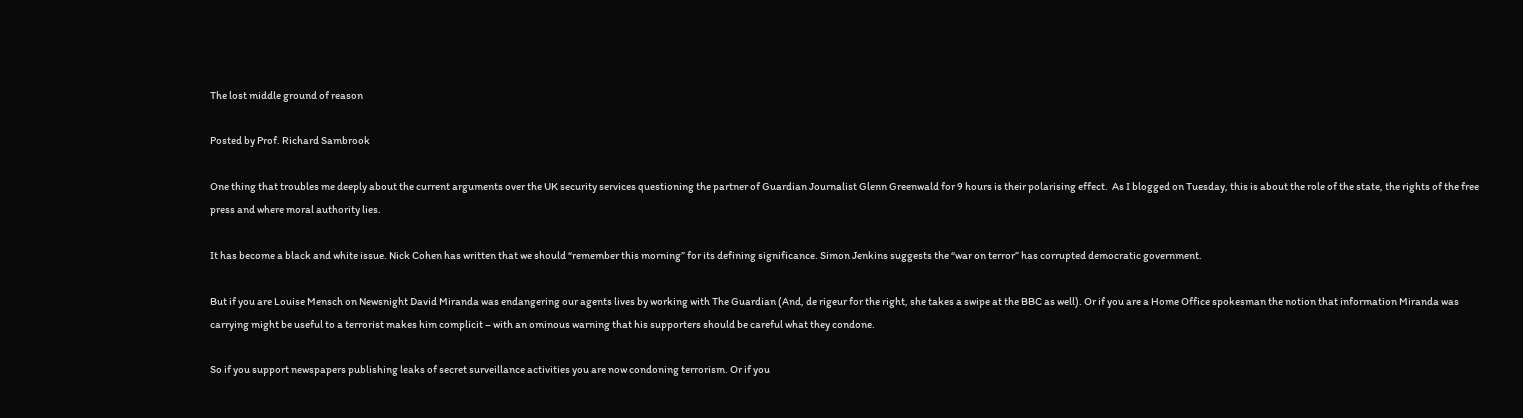The lost middle ground of reason

Posted by Prof. Richard Sambrook

One thing that troubles me deeply about the current arguments over the UK security services questioning the partner of Guardian Journalist Glenn Greenwald for 9 hours is their polarising effect.  As I blogged on Tuesday, this is about the role of the state, the rights of the free press and where moral authority lies.

It has become a black and white issue. Nick Cohen has written that we should “remember this morning” for its defining significance. Simon Jenkins suggests the “war on terror” has corrupted democratic government.

But if you are Louise Mensch on Newsnight David Miranda was endangering our agents lives by working with The Guardian (And, de rigeur for the right, she takes a swipe at the BBC as well). Or if you are a Home Office spokesman the notion that information Miranda was carrying might be useful to a terrorist makes him complicit – with an ominous warning that his supporters should be careful what they condone.

So if you support newspapers publishing leaks of secret surveillance activities you are now condoning terrorism. Or if you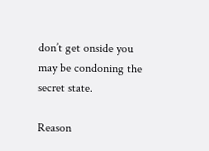don’t get onside you may be condoning the secret state.

Reason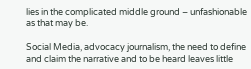lies in the complicated middle ground – unfashionable as that may be.

Social Media, advocacy journalism, the need to define and claim the narrative and to be heard leaves little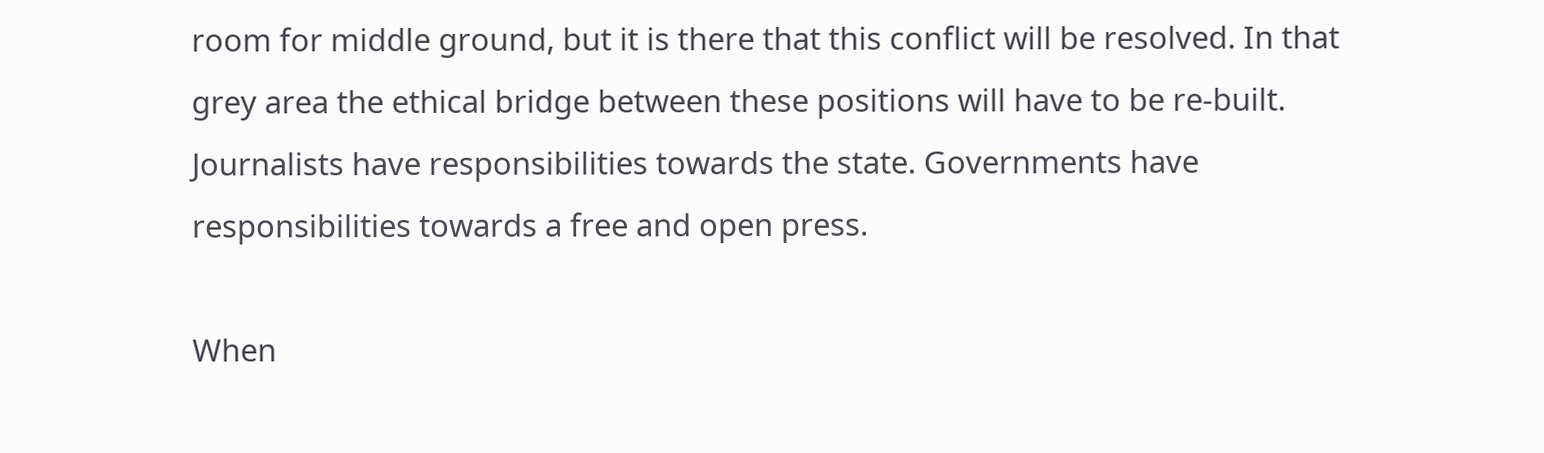room for middle ground, but it is there that this conflict will be resolved. In that grey area the ethical bridge between these positions will have to be re-built. Journalists have responsibilities towards the state. Governments have responsibilities towards a free and open press.

When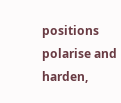positions polarise and harden,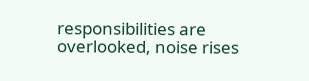responsibilities are overlooked, noise rises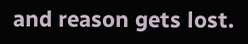and reason gets lost.